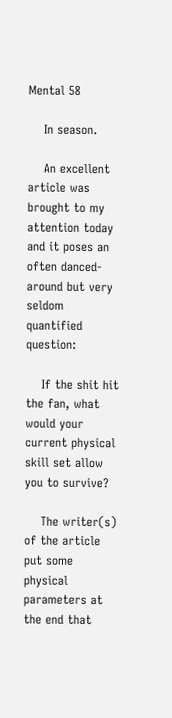Mental 58

    In season.

    An excellent article was brought to my attention today and it poses an often danced-around but very seldom quantified question:

    If the shit hit the fan, what would your current physical skill set allow you to survive?

    The writer(s) of the article put some physical parameters at the end that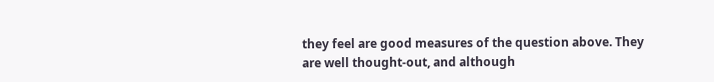they feel are good measures of the question above. They are well thought-out, and although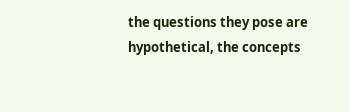the questions they pose are hypothetical, the concepts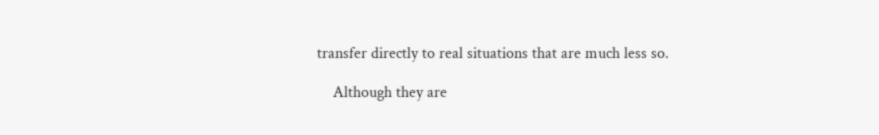transfer directly to real situations that are much less so.

    Although they are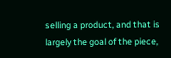selling a product, and that is largely the goal of the piece,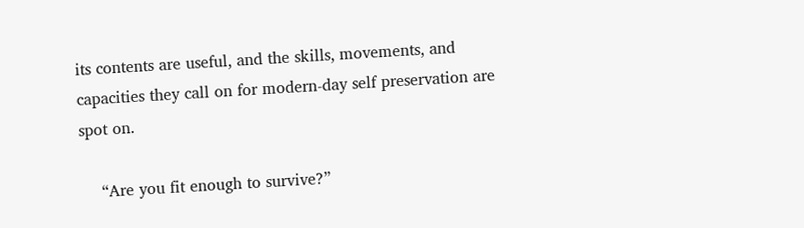its contents are useful, and the skills, movements, and capacities they call on for modern-day self preservation are spot on.

    “Are you fit enough to survive?”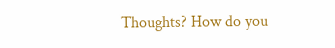Thoughts? How do you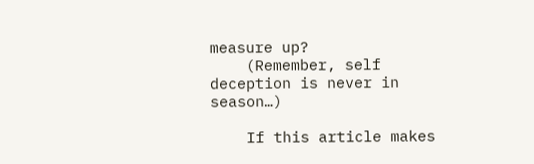measure up?
    (Remember, self deception is never in season…)

    If this article makes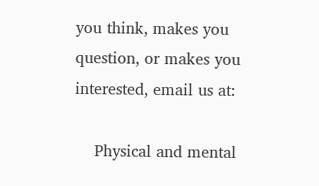you think, makes you question, or makes you interested, email us at:

    Physical and mental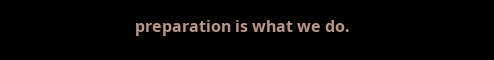preparation is what we do.